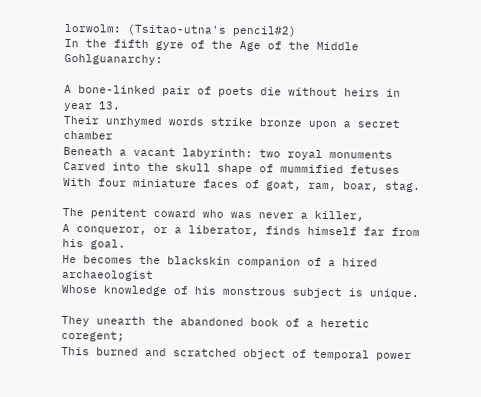lorwolm: (Tsitao-utna's pencil#2)
In the fifth gyre of the Age of the Middle Gohlguanarchy:

A bone-linked pair of poets die without heirs in year 13.
Their unrhymed words strike bronze upon a secret chamber
Beneath a vacant labyrinth: two royal monuments
Carved into the skull shape of mummified fetuses
With four miniature faces of goat, ram, boar, stag.

The penitent coward who was never a killer,
A conqueror, or a liberator, finds himself far from his goal.
He becomes the blackskin companion of a hired archaeologist
Whose knowledge of his monstrous subject is unique.

They unearth the abandoned book of a heretic coregent;
This burned and scratched object of temporal power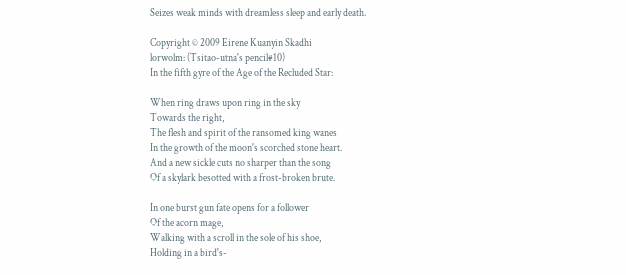Seizes weak minds with dreamless sleep and early death.

Copyright © 2009 Eirene Kuanyin Skadhi
lorwolm: (Tsitao-utna's pencil#10)
In the fifth gyre of the Age of the Recluded Star:

When ring draws upon ring in the sky
Towards the right,
The flesh and spirit of the ransomed king wanes
In the growth of the moon's scorched stone heart.
And a new sickle cuts no sharper than the song
Of a skylark besotted with a frost-broken brute.

In one burst gun fate opens for a follower
Of the acorn mage,
Walking with a scroll in the sole of his shoe,
Holding in a bird's-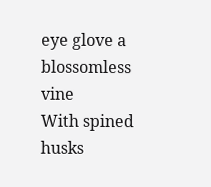eye glove a blossomless vine
With spined husks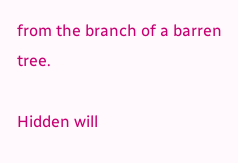from the branch of a barren tree.

Hidden will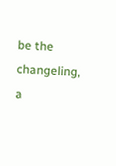be the changeling, a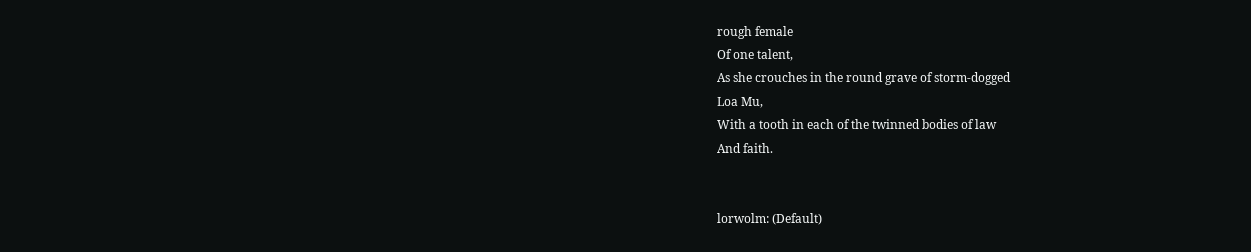rough female
Of one talent,
As she crouches in the round grave of storm-dogged
Loa Mu,
With a tooth in each of the twinned bodies of law
And faith.


lorwolm: (Default)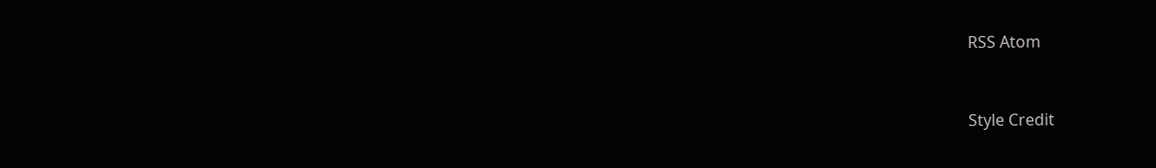RSS Atom


Style Credit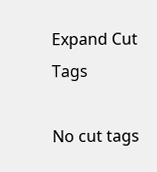Expand Cut Tags

No cut tags